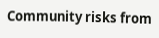Community risks from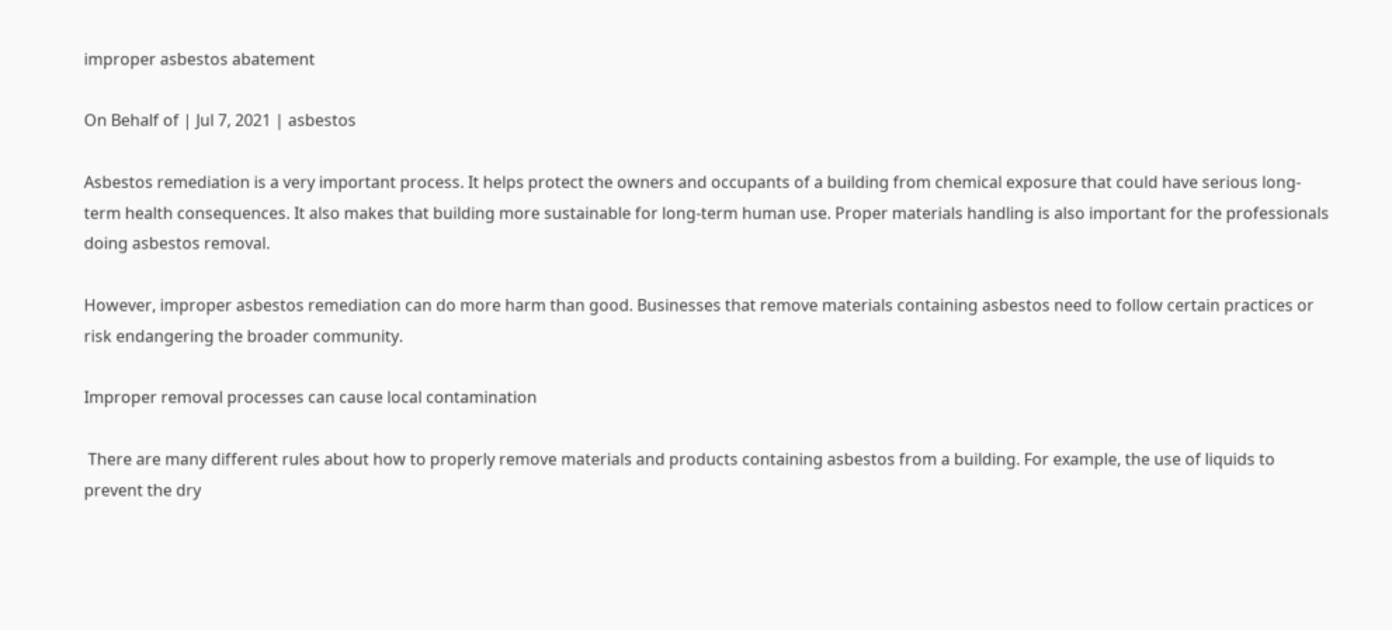improper asbestos abatement

On Behalf of | Jul 7, 2021 | asbestos

Asbestos remediation is a very important process. It helps protect the owners and occupants of a building from chemical exposure that could have serious long-term health consequences. It also makes that building more sustainable for long-term human use. Proper materials handling is also important for the professionals doing asbestos removal.

However, improper asbestos remediation can do more harm than good. Businesses that remove materials containing asbestos need to follow certain practices or risk endangering the broader community.

Improper removal processes can cause local contamination

 There are many different rules about how to properly remove materials and products containing asbestos from a building. For example, the use of liquids to prevent the dry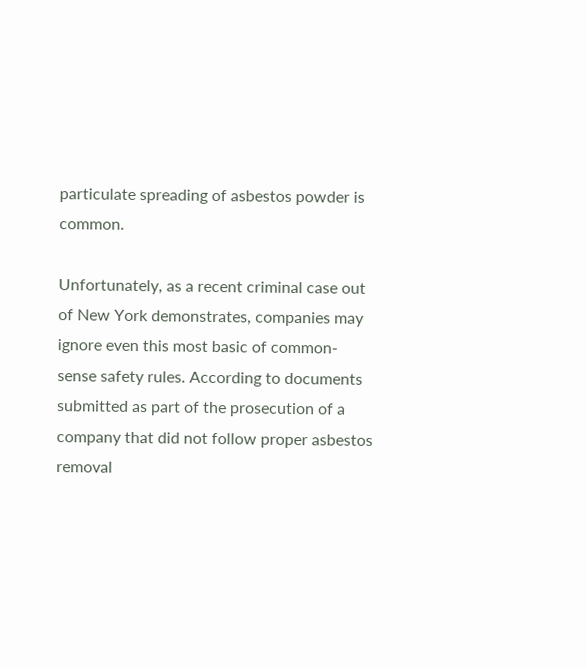particulate spreading of asbestos powder is common.

Unfortunately, as a recent criminal case out of New York demonstrates, companies may ignore even this most basic of common-sense safety rules. According to documents submitted as part of the prosecution of a company that did not follow proper asbestos removal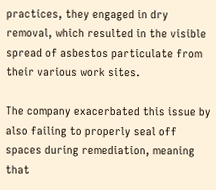practices, they engaged in dry removal, which resulted in the visible spread of asbestos particulate from their various work sites.

The company exacerbated this issue by also failing to properly seal off spaces during remediation, meaning that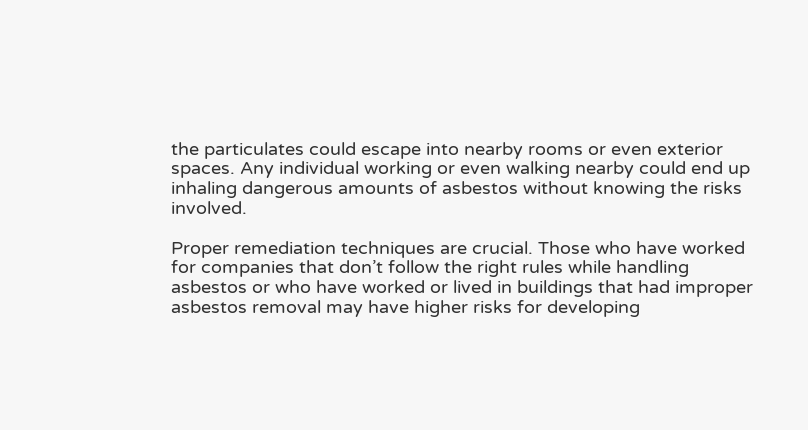the particulates could escape into nearby rooms or even exterior spaces. Any individual working or even walking nearby could end up inhaling dangerous amounts of asbestos without knowing the risks involved.

Proper remediation techniques are crucial. Those who have worked for companies that don’t follow the right rules while handling asbestos or who have worked or lived in buildings that had improper asbestos removal may have higher risks for developing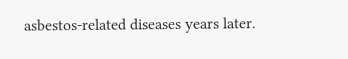asbestos-related diseases years later.